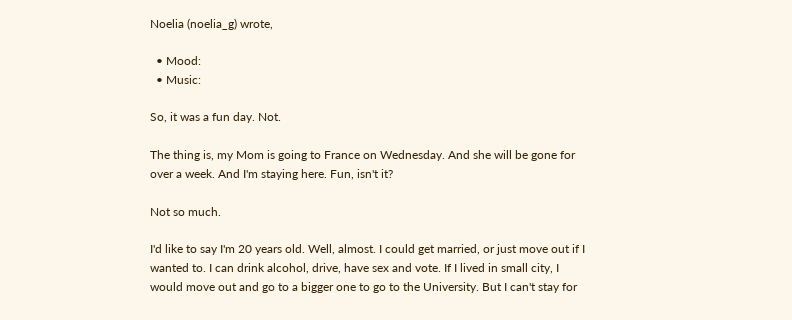Noelia (noelia_g) wrote,

  • Mood:
  • Music:

So, it was a fun day. Not.

The thing is, my Mom is going to France on Wednesday. And she will be gone for over a week. And I'm staying here. Fun, isn't it?

Not so much.

I'd like to say I'm 20 years old. Well, almost. I could get married, or just move out if I wanted to. I can drink alcohol, drive, have sex and vote. If I lived in small city, I would move out and go to a bigger one to go to the University. But I can't stay for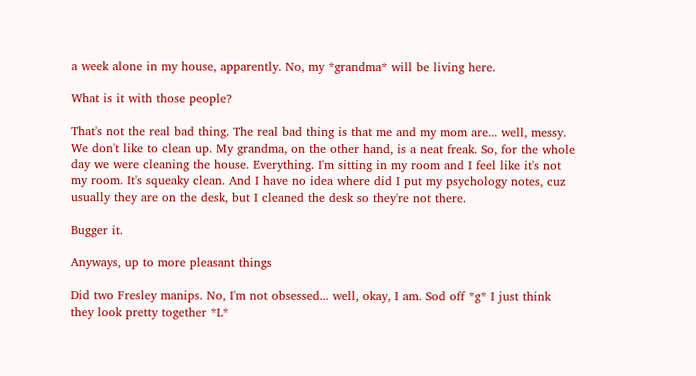a week alone in my house, apparently. No, my *grandma* will be living here.

What is it with those people?

That's not the real bad thing. The real bad thing is that me and my mom are... well, messy. We don't like to clean up. My grandma, on the other hand, is a neat freak. So, for the whole day we were cleaning the house. Everything. I'm sitting in my room and I feel like it's not my room. It's squeaky clean. And I have no idea where did I put my psychology notes, cuz usually they are on the desk, but I cleaned the desk so they're not there.

Bugger it.

Anyways, up to more pleasant things

Did two Fresley manips. No, I'm not obsessed... well, okay, I am. Sod off *g* I just think they look pretty together *L*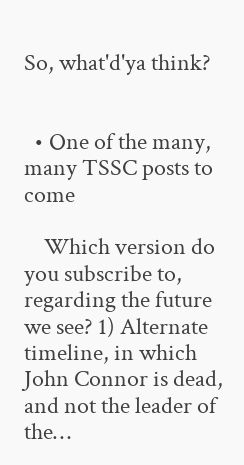So, what'd'ya think?


  • One of the many, many TSSC posts to come

    Which version do you subscribe to, regarding the future we see? 1) Alternate timeline, in which John Connor is dead, and not the leader of the…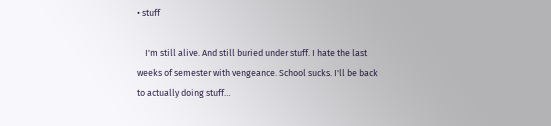• stuff

    I'm still alive. And still buried under stuff. I hate the last weeks of semester with vengeance. School sucks. I'll be back to actually doing stuff…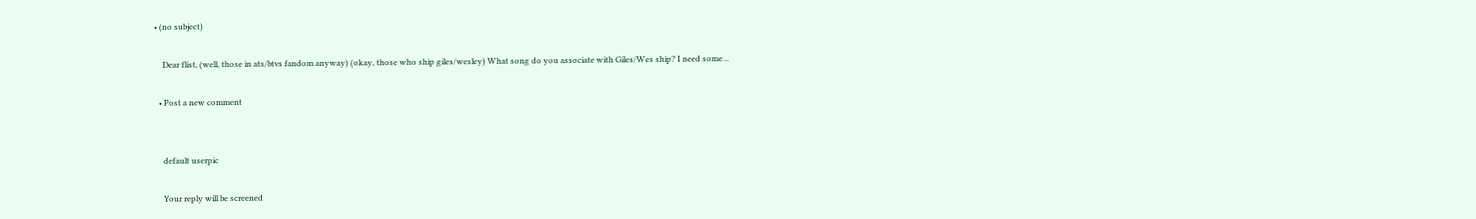• (no subject)

    Dear flist, (well, those in ats/btvs fandom anyway) (okay, those who ship giles/wesley) What song do you associate with Giles/Wes ship? I need some…

  • Post a new comment


    default userpic

    Your reply will be screened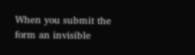When you submit the form an invisible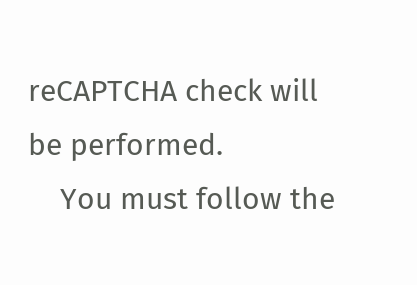reCAPTCHA check will be performed.
    You must follow the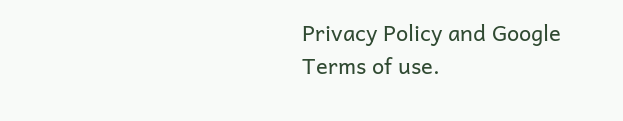Privacy Policy and Google Terms of use.